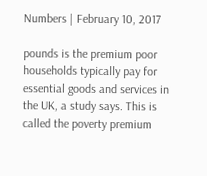Numbers | February 10, 2017

pounds is the premium poor households typically pay for essential goods and services in the UK, a study says. This is called the poverty premium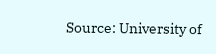Source: University of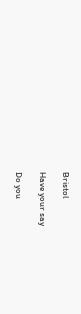Bristol

Have your say

Do you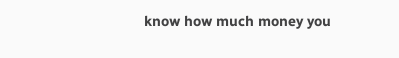know how much money you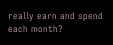really earn and spend each month?